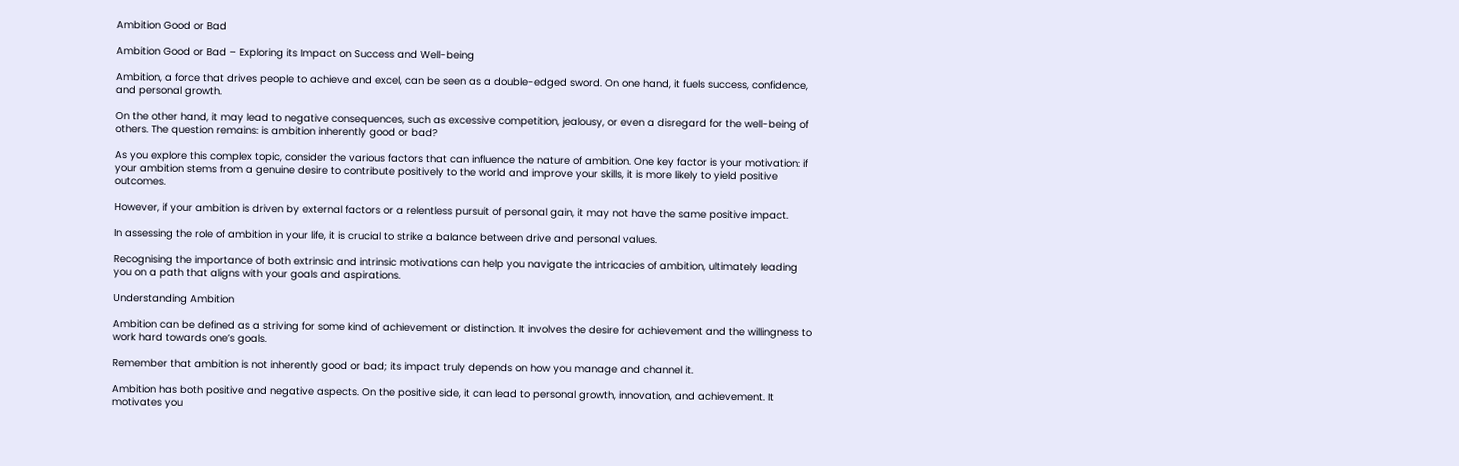Ambition Good or Bad

Ambition Good or Bad – Exploring its Impact on Success and Well-being

Ambition, a force that drives people to achieve and excel, can be seen as a double-edged sword. On one hand, it fuels success, confidence, and personal growth.

On the other hand, it may lead to negative consequences, such as excessive competition, jealousy, or even a disregard for the well-being of others. The question remains: is ambition inherently good or bad?

As you explore this complex topic, consider the various factors that can influence the nature of ambition. One key factor is your motivation: if your ambition stems from a genuine desire to contribute positively to the world and improve your skills, it is more likely to yield positive outcomes.

However, if your ambition is driven by external factors or a relentless pursuit of personal gain, it may not have the same positive impact.

In assessing the role of ambition in your life, it is crucial to strike a balance between drive and personal values.

Recognising the importance of both extrinsic and intrinsic motivations can help you navigate the intricacies of ambition, ultimately leading you on a path that aligns with your goals and aspirations.

Understanding Ambition

Ambition can be defined as a striving for some kind of achievement or distinction. It involves the desire for achievement and the willingness to work hard towards one’s goals.

Remember that ambition is not inherently good or bad; its impact truly depends on how you manage and channel it.

Ambition has both positive and negative aspects. On the positive side, it can lead to personal growth, innovation, and achievement. It motivates you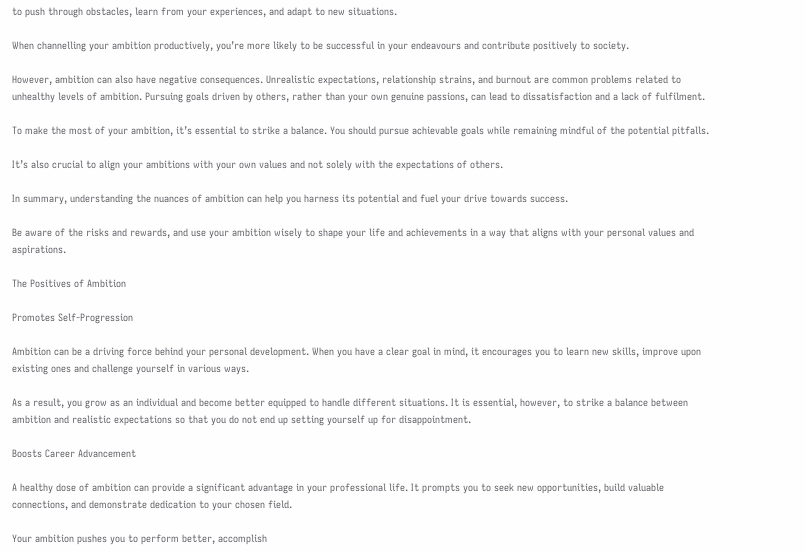to push through obstacles, learn from your experiences, and adapt to new situations.

When channelling your ambition productively, you’re more likely to be successful in your endeavours and contribute positively to society.

However, ambition can also have negative consequences. Unrealistic expectations, relationship strains, and burnout are common problems related to unhealthy levels of ambition. Pursuing goals driven by others, rather than your own genuine passions, can lead to dissatisfaction and a lack of fulfilment.

To make the most of your ambition, it’s essential to strike a balance. You should pursue achievable goals while remaining mindful of the potential pitfalls.

It’s also crucial to align your ambitions with your own values and not solely with the expectations of others.

In summary, understanding the nuances of ambition can help you harness its potential and fuel your drive towards success.

Be aware of the risks and rewards, and use your ambition wisely to shape your life and achievements in a way that aligns with your personal values and aspirations.

The Positives of Ambition

Promotes Self-Progression

Ambition can be a driving force behind your personal development. When you have a clear goal in mind, it encourages you to learn new skills, improve upon existing ones and challenge yourself in various ways.

As a result, you grow as an individual and become better equipped to handle different situations. It is essential, however, to strike a balance between ambition and realistic expectations so that you do not end up setting yourself up for disappointment.

Boosts Career Advancement

A healthy dose of ambition can provide a significant advantage in your professional life. It prompts you to seek new opportunities, build valuable connections, and demonstrate dedication to your chosen field.

Your ambition pushes you to perform better, accomplish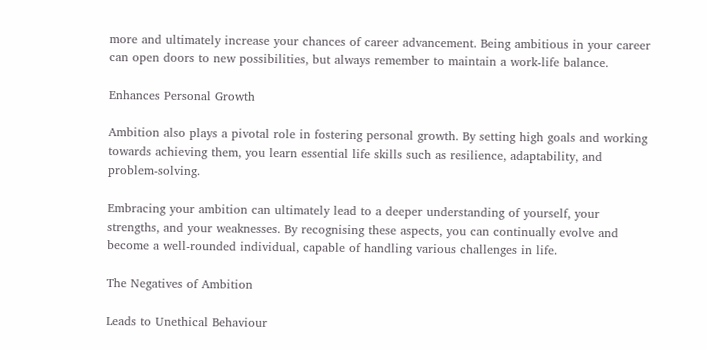more and ultimately increase your chances of career advancement. Being ambitious in your career can open doors to new possibilities, but always remember to maintain a work-life balance.

Enhances Personal Growth

Ambition also plays a pivotal role in fostering personal growth. By setting high goals and working towards achieving them, you learn essential life skills such as resilience, adaptability, and problem-solving.

Embracing your ambition can ultimately lead to a deeper understanding of yourself, your strengths, and your weaknesses. By recognising these aspects, you can continually evolve and become a well-rounded individual, capable of handling various challenges in life.

The Negatives of Ambition

Leads to Unethical Behaviour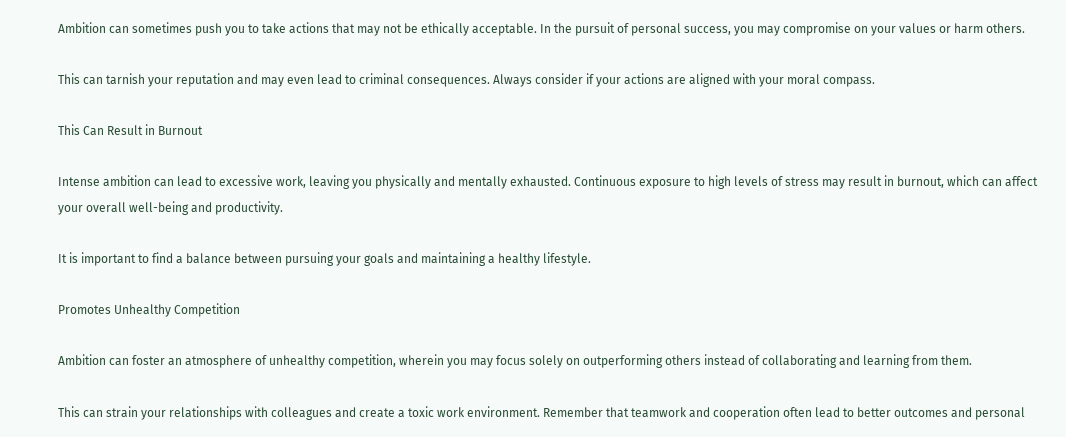Ambition can sometimes push you to take actions that may not be ethically acceptable. In the pursuit of personal success, you may compromise on your values or harm others.

This can tarnish your reputation and may even lead to criminal consequences. Always consider if your actions are aligned with your moral compass.

This Can Result in Burnout

Intense ambition can lead to excessive work, leaving you physically and mentally exhausted. Continuous exposure to high levels of stress may result in burnout, which can affect your overall well-being and productivity.

It is important to find a balance between pursuing your goals and maintaining a healthy lifestyle.

Promotes Unhealthy Competition

Ambition can foster an atmosphere of unhealthy competition, wherein you may focus solely on outperforming others instead of collaborating and learning from them.

This can strain your relationships with colleagues and create a toxic work environment. Remember that teamwork and cooperation often lead to better outcomes and personal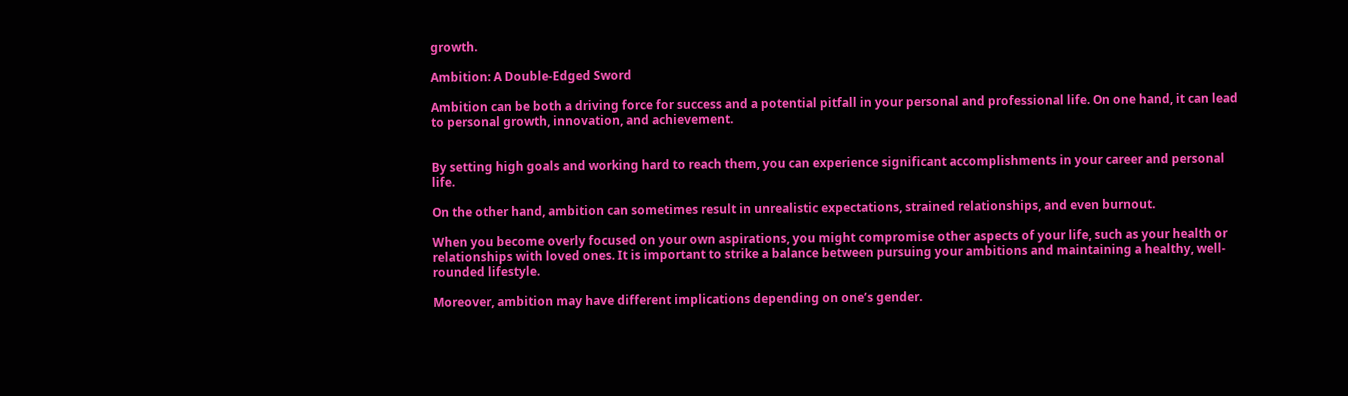growth.

Ambition: A Double-Edged Sword

Ambition can be both a driving force for success and a potential pitfall in your personal and professional life. On one hand, it can lead to personal growth, innovation, and achievement.


By setting high goals and working hard to reach them, you can experience significant accomplishments in your career and personal life.

On the other hand, ambition can sometimes result in unrealistic expectations, strained relationships, and even burnout.

When you become overly focused on your own aspirations, you might compromise other aspects of your life, such as your health or relationships with loved ones. It is important to strike a balance between pursuing your ambitions and maintaining a healthy, well-rounded lifestyle.

Moreover, ambition may have different implications depending on one’s gender.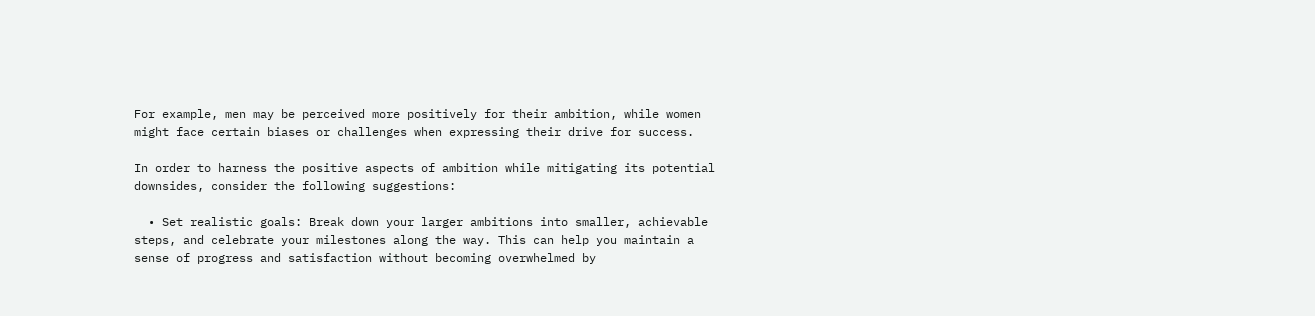For example, men may be perceived more positively for their ambition, while women might face certain biases or challenges when expressing their drive for success.

In order to harness the positive aspects of ambition while mitigating its potential downsides, consider the following suggestions:

  • Set realistic goals: Break down your larger ambitions into smaller, achievable steps, and celebrate your milestones along the way. This can help you maintain a sense of progress and satisfaction without becoming overwhelmed by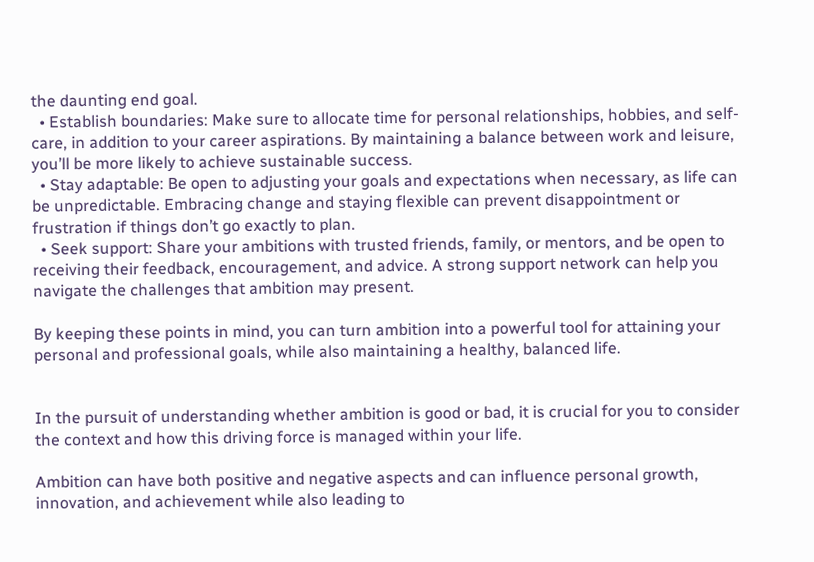the daunting end goal.
  • Establish boundaries: Make sure to allocate time for personal relationships, hobbies, and self-care, in addition to your career aspirations. By maintaining a balance between work and leisure, you’ll be more likely to achieve sustainable success.
  • Stay adaptable: Be open to adjusting your goals and expectations when necessary, as life can be unpredictable. Embracing change and staying flexible can prevent disappointment or frustration if things don’t go exactly to plan.
  • Seek support: Share your ambitions with trusted friends, family, or mentors, and be open to receiving their feedback, encouragement, and advice. A strong support network can help you navigate the challenges that ambition may present.

By keeping these points in mind, you can turn ambition into a powerful tool for attaining your personal and professional goals, while also maintaining a healthy, balanced life.


In the pursuit of understanding whether ambition is good or bad, it is crucial for you to consider the context and how this driving force is managed within your life.

Ambition can have both positive and negative aspects and can influence personal growth, innovation, and achievement while also leading to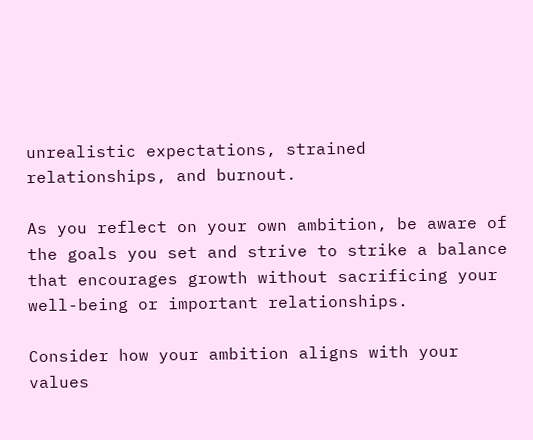unrealistic expectations, strained relationships, and burnout.

As you reflect on your own ambition, be aware of the goals you set and strive to strike a balance that encourages growth without sacrificing your well-being or important relationships.

Consider how your ambition aligns with your values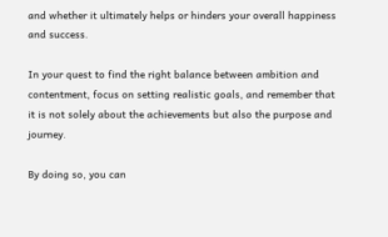and whether it ultimately helps or hinders your overall happiness and success.

In your quest to find the right balance between ambition and contentment, focus on setting realistic goals, and remember that it is not solely about the achievements but also the purpose and journey.

By doing so, you can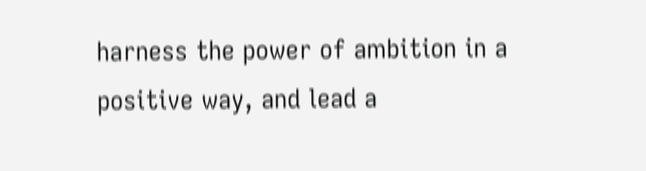harness the power of ambition in a positive way, and lead a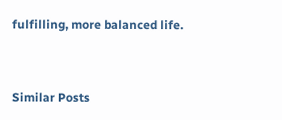fulfilling, more balanced life.


Similar Posts